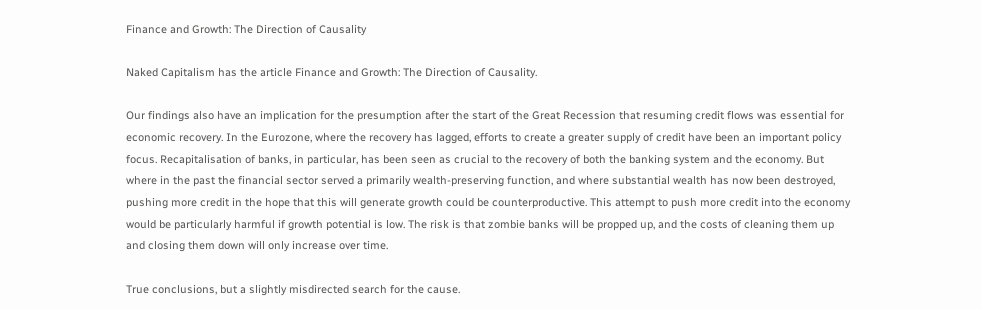Finance and Growth: The Direction of Causality

Naked Capitalism has the article Finance and Growth: The Direction of Causality.

Our findings also have an implication for the presumption after the start of the Great Recession that resuming credit flows was essential for economic recovery. In the Eurozone, where the recovery has lagged, efforts to create a greater supply of credit have been an important policy focus. Recapitalisation of banks, in particular, has been seen as crucial to the recovery of both the banking system and the economy. But where in the past the financial sector served a primarily wealth-preserving function, and where substantial wealth has now been destroyed, pushing more credit in the hope that this will generate growth could be counterproductive. This attempt to push more credit into the economy would be particularly harmful if growth potential is low. The risk is that zombie banks will be propped up, and the costs of cleaning them up and closing them down will only increase over time.

True conclusions, but a slightly misdirected search for the cause.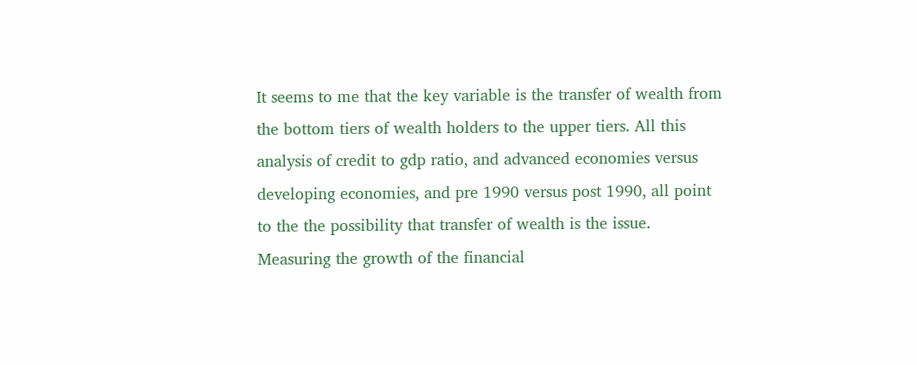It seems to me that the key variable is the transfer of wealth from the bottom tiers of wealth holders to the upper tiers. All this analysis of credit to gdp ratio, and advanced economies versus developing economies, and pre 1990 versus post 1990, all point to the the possibility that transfer of wealth is the issue. Measuring the growth of the financial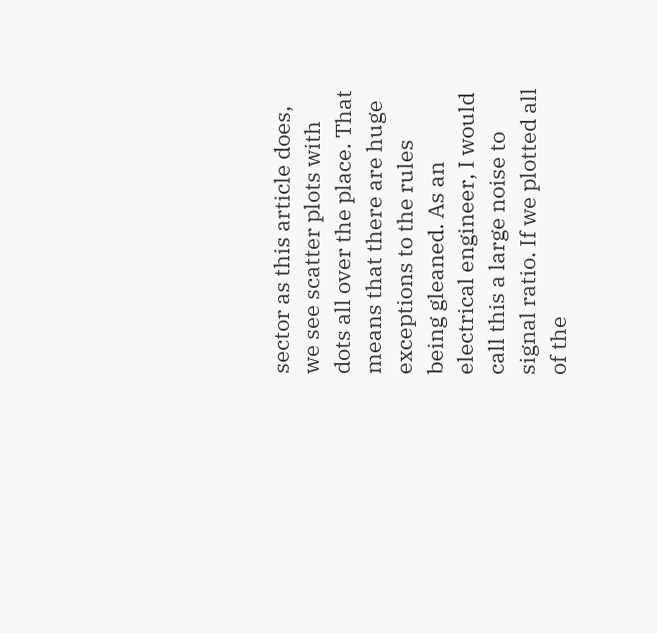sector as this article does, we see scatter plots with dots all over the place. That means that there are huge exceptions to the rules being gleaned. As an electrical engineer, I would call this a large noise to signal ratio. If we plotted all of the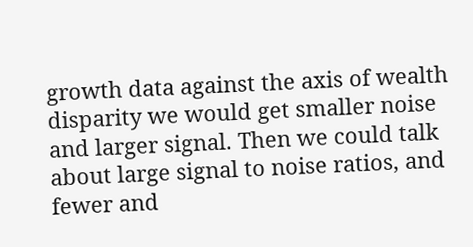growth data against the axis of wealth disparity we would get smaller noise and larger signal. Then we could talk about large signal to noise ratios, and fewer and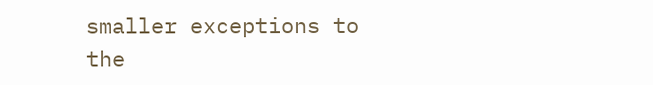smaller exceptions to the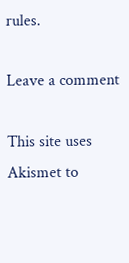rules.

Leave a comment

This site uses Akismet to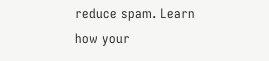reduce spam. Learn how your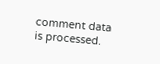comment data is processed.